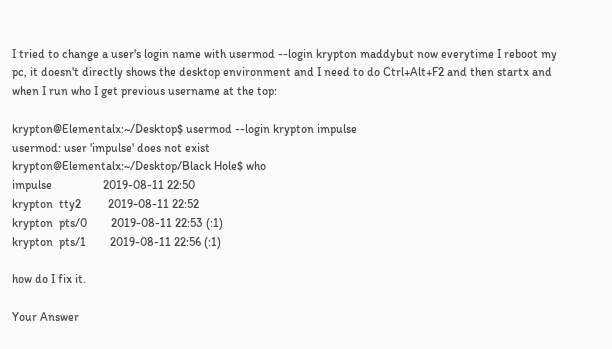I tried to change a user's login name with usermod --login krypton maddybut now everytime I reboot my pc, it doesn't directly shows the desktop environment and I need to do Ctrl+Alt+F2 and then startx and when I run who I get previous username at the top:

krypton@Elementalx:~/Desktop$ usermod --login krypton impulse
usermod: user 'impulse' does not exist
krypton@Elementalx:~/Desktop/Black Hole$ who
impulse                 2019-08-11 22:50
krypton  tty2         2019-08-11 22:52
krypton  pts/0        2019-08-11 22:53 (:1)
krypton  pts/1        2019-08-11 22:56 (:1)

how do I fix it.

Your Answer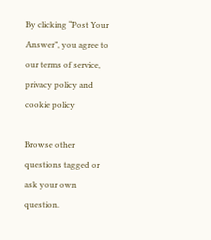By clicking “Post Your Answer”, you agree to our terms of service, privacy policy and cookie policy

Browse other questions tagged or ask your own question.